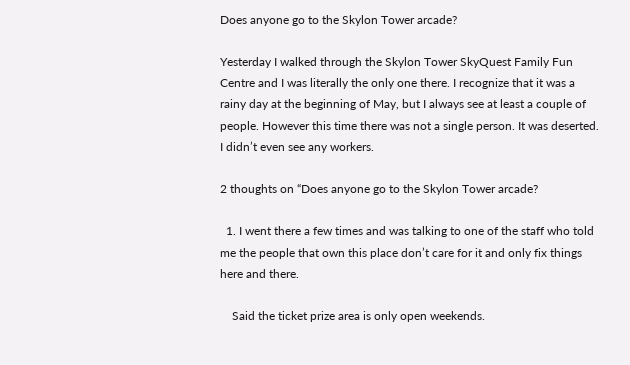Does anyone go to the Skylon Tower arcade?

Yesterday I walked through the Skylon Tower SkyQuest Family Fun Centre and I was literally the only one there. I recognize that it was a rainy day at the beginning of May, but I always see at least a couple of people. However this time there was not a single person. It was deserted. I didn’t even see any workers.

2 thoughts on “Does anyone go to the Skylon Tower arcade?

  1. I went there a few times and was talking to one of the staff who told me the people that own this place don’t care for it and only fix things here and there.

    Said the ticket prize area is only open weekends.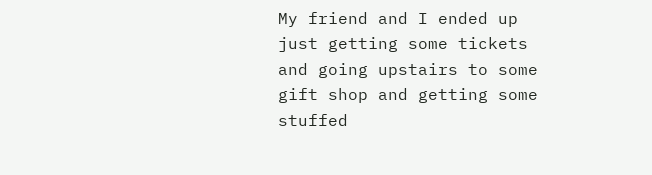My friend and I ended up just getting some tickets and going upstairs to some gift shop and getting some stuffed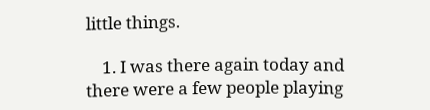little things.

    1. I was there again today and there were a few people playing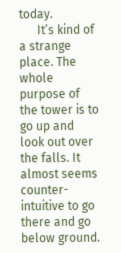today.
      It’s kind of a strange place. The whole purpose of the tower is to go up and look out over the falls. It almost seems counter-intuitive to go there and go below ground.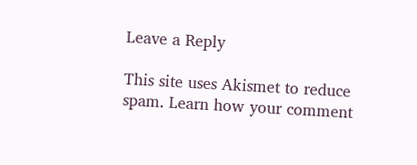Leave a Reply

This site uses Akismet to reduce spam. Learn how your comment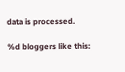data is processed.

%d bloggers like this: